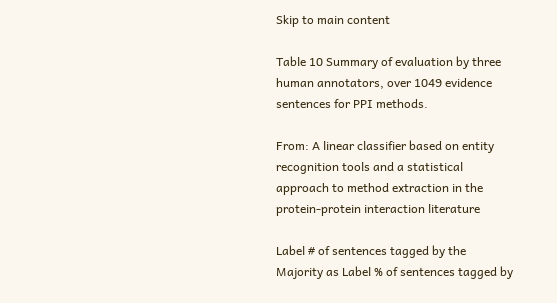Skip to main content

Table 10 Summary of evaluation by three human annotators, over 1049 evidence sentences for PPI methods.

From: A linear classifier based on entity recognition tools and a statistical approach to method extraction in the protein-protein interaction literature

Label # of sentences tagged by the Majority as Label % of sentences tagged by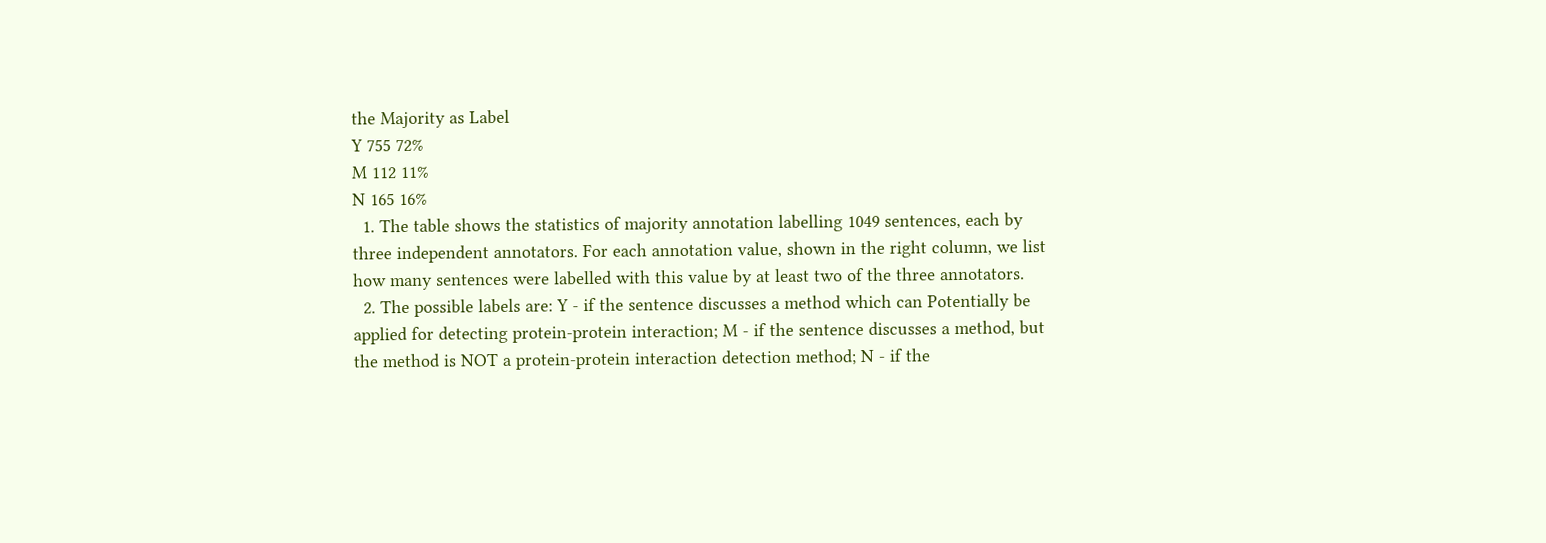the Majority as Label
Y 755 72%
M 112 11%
N 165 16%
  1. The table shows the statistics of majority annotation labelling 1049 sentences, each by three independent annotators. For each annotation value, shown in the right column, we list how many sentences were labelled with this value by at least two of the three annotators.
  2. The possible labels are: Y - if the sentence discusses a method which can Potentially be applied for detecting protein-protein interaction; M - if the sentence discusses a method, but the method is NOT a protein-protein interaction detection method; N - if the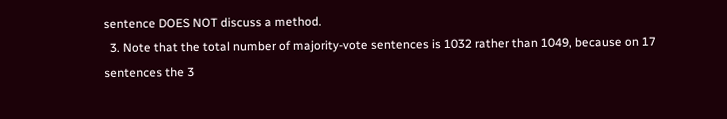sentence DOES NOT discuss a method.
  3. Note that the total number of majority-vote sentences is 1032 rather than 1049, because on 17 sentences the 3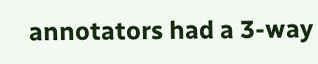annotators had a 3-way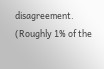disagreement. (Roughly 1% of the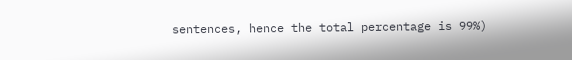sentences, hence the total percentage is 99%)